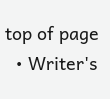top of page
  • Writer's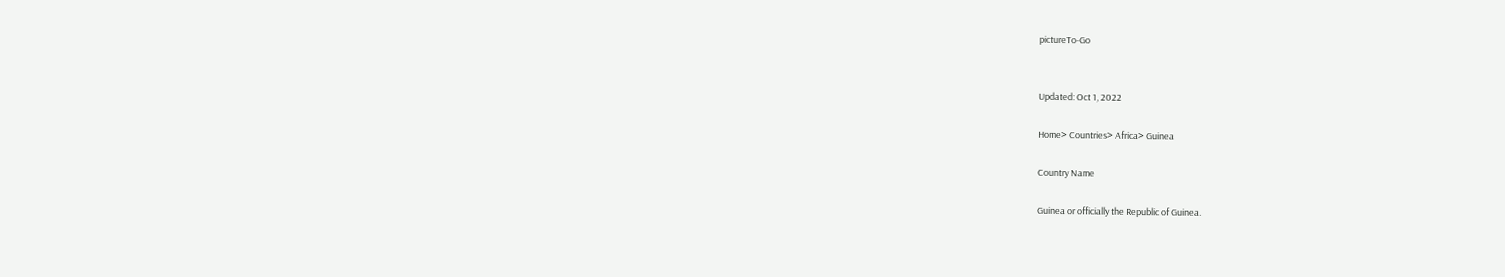pictureTo-Go


Updated: Oct 1, 2022

Home> Countries> Africa> Guinea

Country Name

Guinea or officially the Republic of Guinea.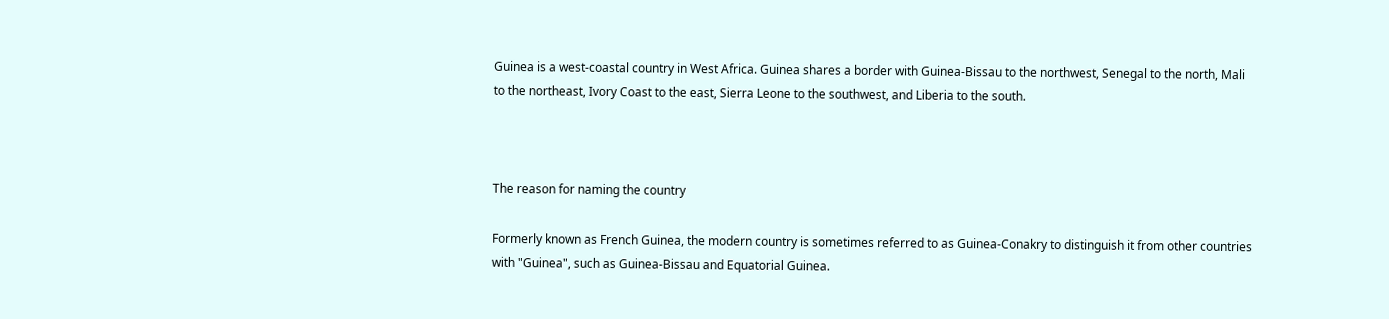Guinea is a west-coastal country in West Africa. Guinea shares a border with Guinea-Bissau to the northwest, Senegal to the north, Mali to the northeast, Ivory Coast to the east, Sierra Leone to the southwest, and Liberia to the south.



The reason for naming the country

Formerly known as French Guinea, the modern country is sometimes referred to as Guinea-Conakry to distinguish it from other countries with "Guinea", such as Guinea-Bissau and Equatorial Guinea.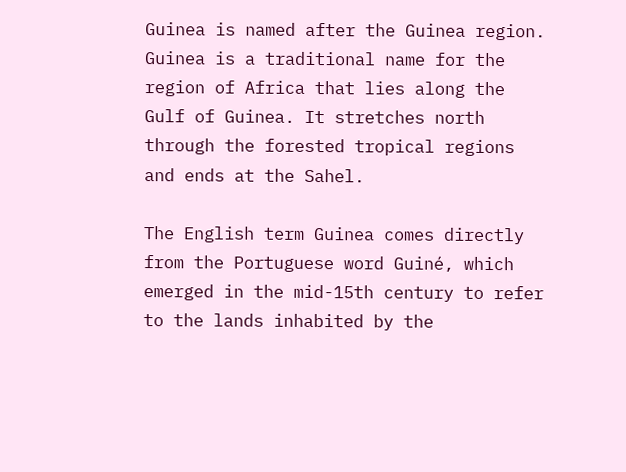Guinea is named after the Guinea region. Guinea is a traditional name for the region of Africa that lies along the Gulf of Guinea. It stretches north through the forested tropical regions and ends at the Sahel.

The English term Guinea comes directly from the Portuguese word Guiné, which emerged in the mid-15th century to refer to the lands inhabited by the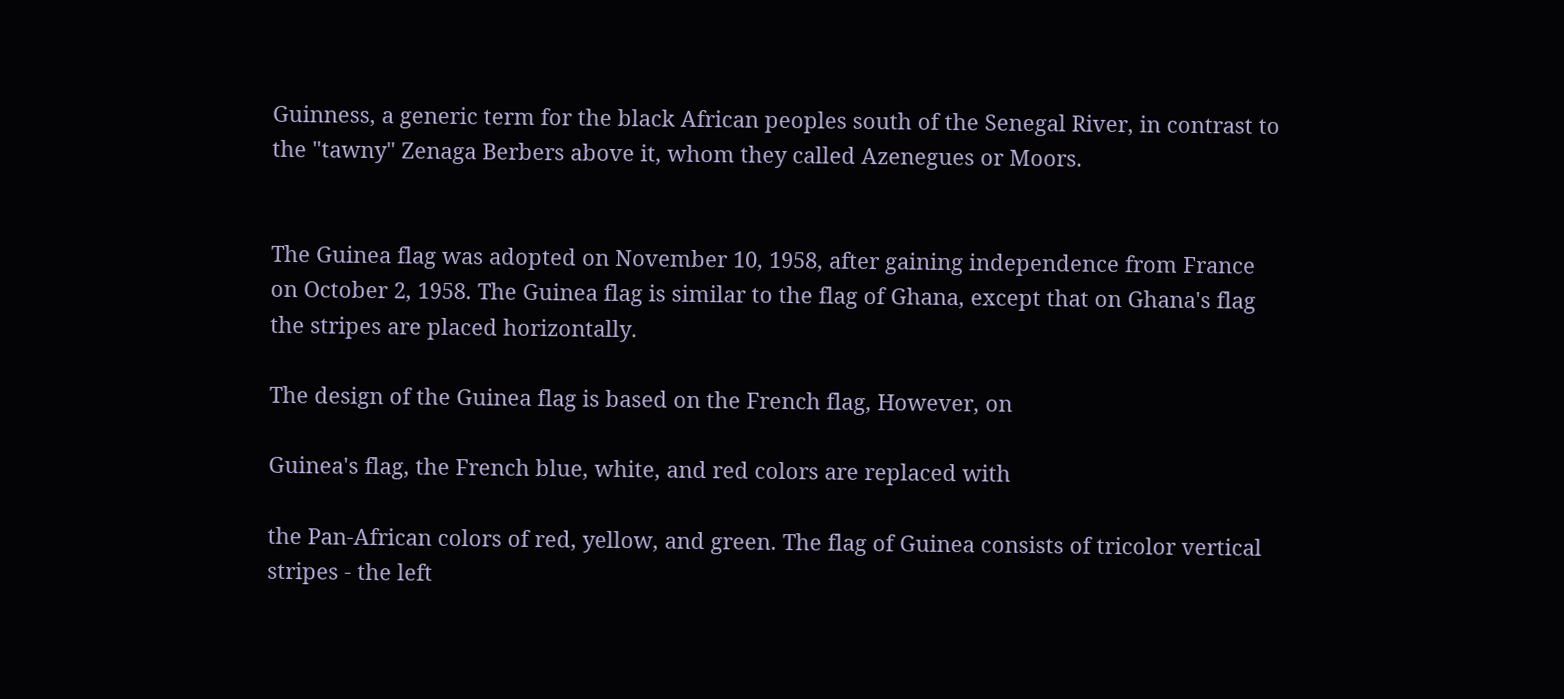Guinness, a generic term for the black African peoples south of the Senegal River, in contrast to the "tawny" Zenaga Berbers above it, whom they called Azenegues or Moors.


The Guinea flag was adopted on November 10, 1958, after gaining independence from France on October 2, 1958. The Guinea flag is similar to the flag of Ghana, except that on Ghana's flag the stripes are placed horizontally.

The design of the Guinea flag is based on the French flag, However, on

Guinea's flag, the French blue, white, and red colors are replaced with

the Pan-African colors of red, yellow, and green. The flag of Guinea consists of tricolor vertical stripes - the left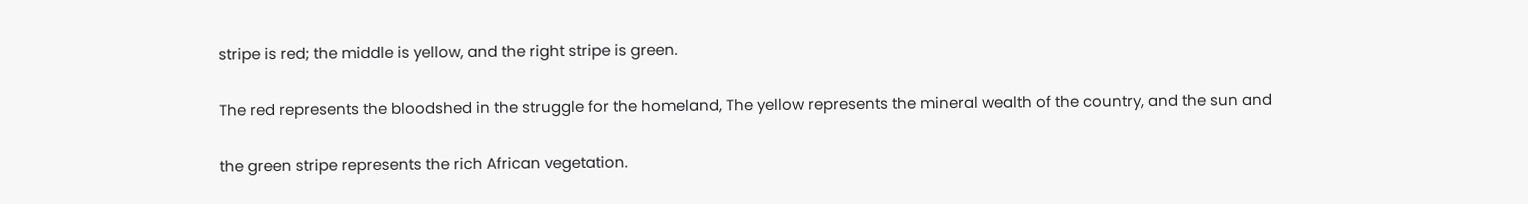stripe is red; the middle is yellow, and the right stripe is green.

The red represents the bloodshed in the struggle for the homeland, The yellow represents the mineral wealth of the country, and the sun and

the green stripe represents the rich African vegetation.